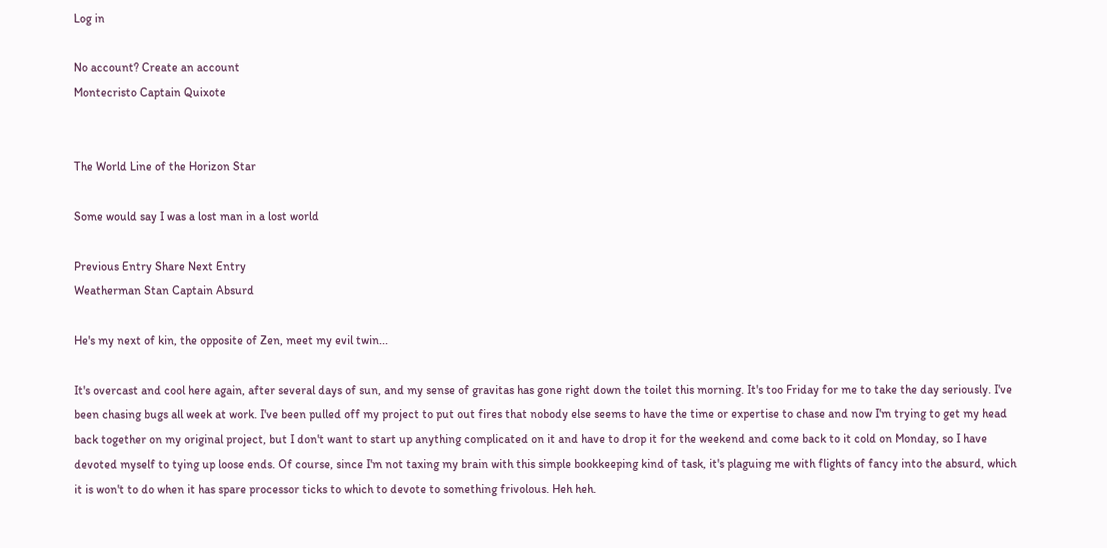Log in

No account? Create an account
Montecristo Captain Quixote


The World Line of the Horizon Star

Some would say I was a lost man in a lost world

Previous Entry Share Next Entry
Weatherman Stan Captain Absurd

He's my next of kin, the opposite of Zen, meet my evil twin...

It's overcast and cool here again, after several days of sun, and my sense of gravitas has gone right down the toilet this morning. It's too Friday for me to take the day seriously. I've been chasing bugs all week at work. I've been pulled off my project to put out fires that nobody else seems to have the time or expertise to chase and now I'm trying to get my head back together on my original project, but I don't want to start up anything complicated on it and have to drop it for the weekend and come back to it cold on Monday, so I have devoted myself to tying up loose ends. Of course, since I'm not taxing my brain with this simple bookkeeping kind of task, it's plaguing me with flights of fancy into the absurd, which it is won't to do when it has spare processor ticks to which to devote to something frivolous. Heh heh.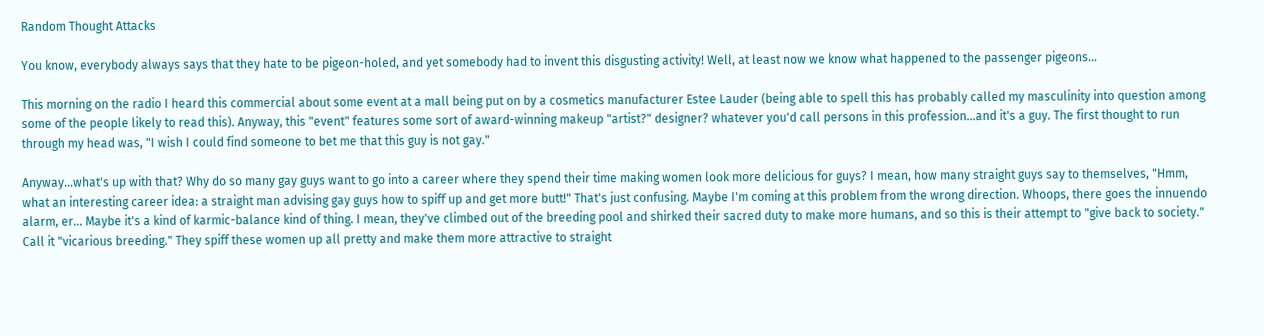Random Thought Attacks

You know, everybody always says that they hate to be pigeon-holed, and yet somebody had to invent this disgusting activity! Well, at least now we know what happened to the passenger pigeons...

This morning on the radio I heard this commercial about some event at a mall being put on by a cosmetics manufacturer Estee Lauder (being able to spell this has probably called my masculinity into question among some of the people likely to read this). Anyway, this "event" features some sort of award-winning makeup "artist?" designer? whatever you'd call persons in this profession...and it's a guy. The first thought to run through my head was, "I wish I could find someone to bet me that this guy is not gay."

Anyway...what's up with that? Why do so many gay guys want to go into a career where they spend their time making women look more delicious for guys? I mean, how many straight guys say to themselves, "Hmm, what an interesting career idea: a straight man advising gay guys how to spiff up and get more butt!" That's just confusing. Maybe I'm coming at this problem from the wrong direction. Whoops, there goes the innuendo alarm, er... Maybe it's a kind of karmic-balance kind of thing. I mean, they've climbed out of the breeding pool and shirked their sacred duty to make more humans, and so this is their attempt to "give back to society." Call it "vicarious breeding." They spiff these women up all pretty and make them more attractive to straight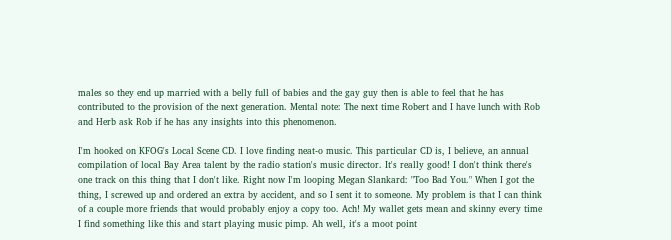males so they end up married with a belly full of babies and the gay guy then is able to feel that he has contributed to the provision of the next generation. Mental note: The next time Robert and I have lunch with Rob and Herb ask Rob if he has any insights into this phenomenon.

I'm hooked on KFOG's Local Scene CD. I love finding neat-o music. This particular CD is, I believe, an annual compilation of local Bay Area talent by the radio station's music director. It's really good! I don't think there's one track on this thing that I don't like. Right now I'm looping Megan Slankard: "Too Bad You." When I got the thing, I screwed up and ordered an extra by accident, and so I sent it to someone. My problem is that I can think of a couple more friends that would probably enjoy a copy too. Ach! My wallet gets mean and skinny every time I find something like this and start playing music pimp. Ah well, it's a moot point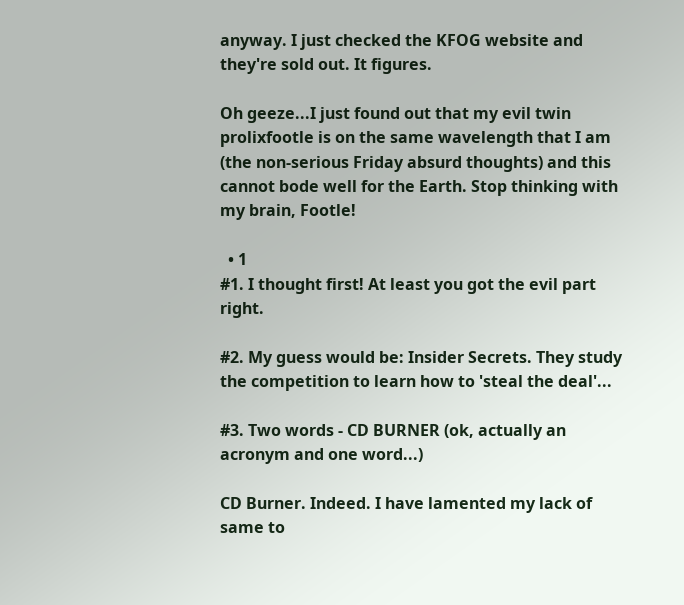anyway. I just checked the KFOG website and they're sold out. It figures.

Oh geeze...I just found out that my evil twin prolixfootle is on the same wavelength that I am (the non-serious Friday absurd thoughts) and this cannot bode well for the Earth. Stop thinking with my brain, Footle!

  • 1
#1. I thought first! At least you got the evil part right.

#2. My guess would be: Insider Secrets. They study the competition to learn how to 'steal the deal'...

#3. Two words - CD BURNER (ok, actually an acronym and one word...)

CD Burner. Indeed. I have lamented my lack of same to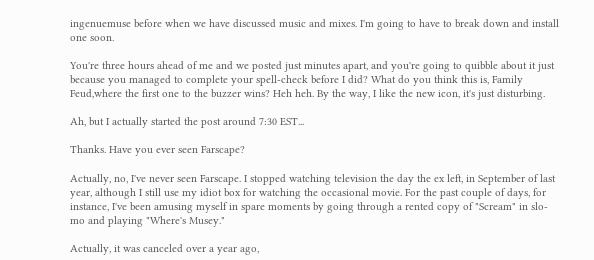ingenuemuse before when we have discussed music and mixes. I'm going to have to break down and install one soon.

You're three hours ahead of me and we posted just minutes apart, and you're going to quibble about it just because you managed to complete your spell-check before I did? What do you think this is, Family Feud,where the first one to the buzzer wins? Heh heh. By the way, I like the new icon, it's just disturbing.

Ah, but I actually started the post around 7:30 EST...

Thanks. Have you ever seen Farscape?

Actually, no, I've never seen Farscape. I stopped watching television the day the ex left, in September of last year, although I still use my idiot box for watching the occasional movie. For the past couple of days, for instance, I've been amusing myself in spare moments by going through a rented copy of "Scream" in slo-mo and playing "Where's Musey."

Actually, it was canceled over a year ago,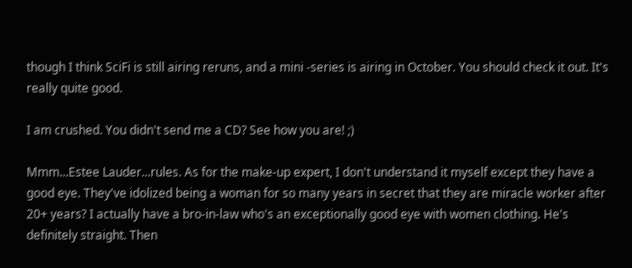though I think SciFi is still airing reruns, and a mini -series is airing in October. You should check it out. It's really quite good.

I am crushed. You didn't send me a CD? See how you are! ;)

Mmm...Estee Lauder...rules. As for the make-up expert, I don't understand it myself except they have a good eye. They've idolized being a woman for so many years in secret that they are miracle worker after 20+ years? I actually have a bro-in-law who's an exceptionally good eye with women clothing. He's definitely straight. Then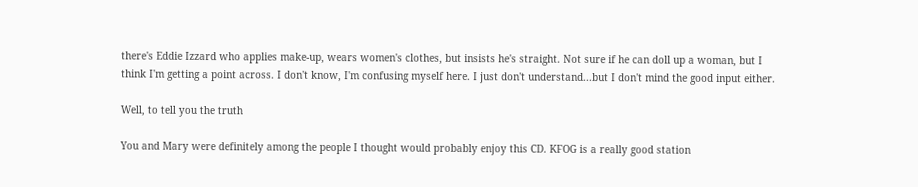there's Eddie Izzard who applies make-up, wears women's clothes, but insists he's straight. Not sure if he can doll up a woman, but I think I'm getting a point across. I don't know, I'm confusing myself here. I just don't understand...but I don't mind the good input either.

Well, to tell you the truth

You and Mary were definitely among the people I thought would probably enjoy this CD. KFOG is a really good station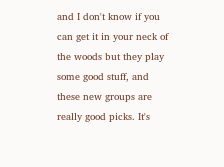and I don't know if you can get it in your neck of the woods but they play some good stuff, and these new groups are really good picks. It's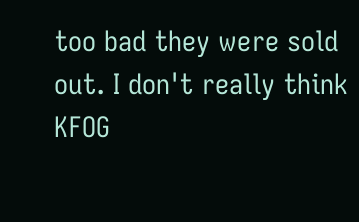too bad they were sold out. I don't really think KFOG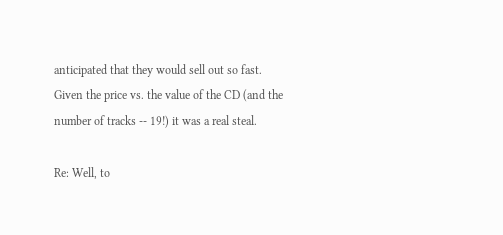anticipated that they would sell out so fast. Given the price vs. the value of the CD (and the number of tracks -- 19!) it was a real steal.

Re: Well, to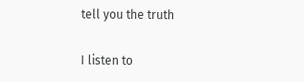tell you the truth

I listen to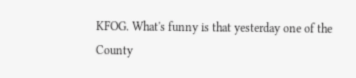KFOG. What's funny is that yesterday one of the County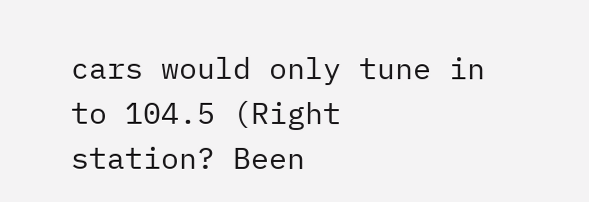cars would only tune in to 104.5 (Right station? Been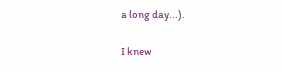a long day...).

I knew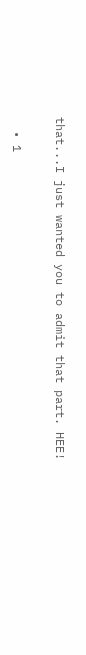that...I just wanted you to admit that part. HEE!

  • 1